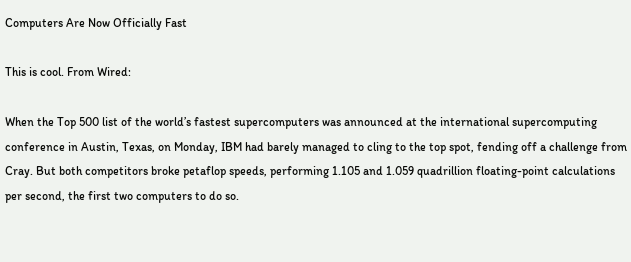Computers Are Now Officially Fast

This is cool. From Wired:

When the Top 500 list of the world’s fastest supercomputers was announced at the international supercomputing conference in Austin, Texas, on Monday, IBM had barely managed to cling to the top spot, fending off a challenge from Cray. But both competitors broke petaflop speeds, performing 1.105 and 1.059 quadrillion floating-point calculations per second, the first two computers to do so.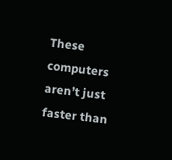These computers aren’t just faster than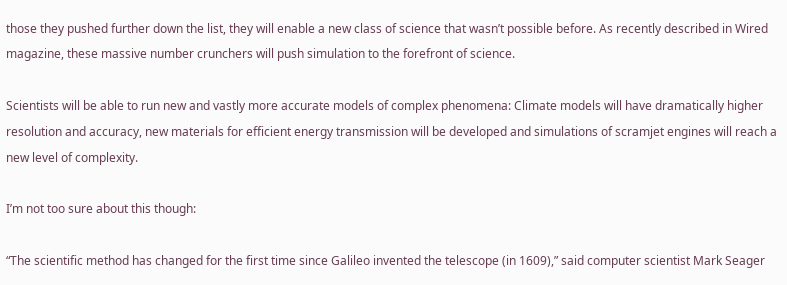those they pushed further down the list, they will enable a new class of science that wasn’t possible before. As recently described in Wired magazine, these massive number crunchers will push simulation to the forefront of science.

Scientists will be able to run new and vastly more accurate models of complex phenomena: Climate models will have dramatically higher resolution and accuracy, new materials for efficient energy transmission will be developed and simulations of scramjet engines will reach a new level of complexity.

I’m not too sure about this though:

“The scientific method has changed for the first time since Galileo invented the telescope (in 1609),” said computer scientist Mark Seager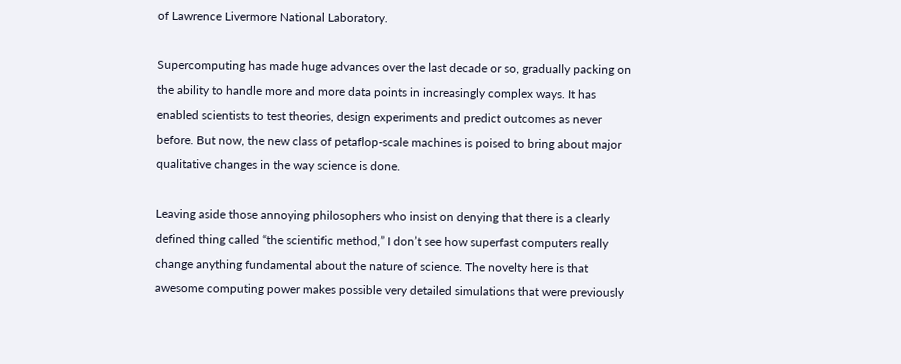of Lawrence Livermore National Laboratory.

Supercomputing has made huge advances over the last decade or so, gradually packing on the ability to handle more and more data points in increasingly complex ways. It has enabled scientists to test theories, design experiments and predict outcomes as never before. But now, the new class of petaflop-scale machines is poised to bring about major qualitative changes in the way science is done.

Leaving aside those annoying philosophers who insist on denying that there is a clearly defined thing called “the scientific method,” I don’t see how superfast computers really change anything fundamental about the nature of science. The novelty here is that awesome computing power makes possible very detailed simulations that were previously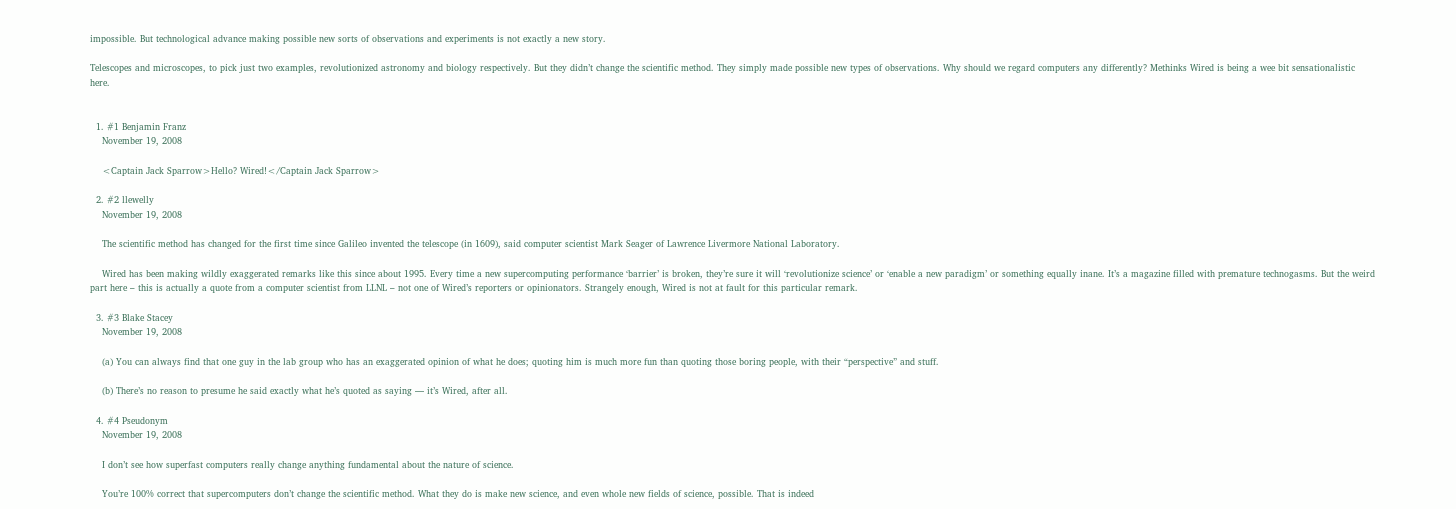impossible. But technological advance making possible new sorts of observations and experiments is not exactly a new story.

Telescopes and microscopes, to pick just two examples, revolutionized astronomy and biology respectively. But they didn’t change the scientific method. They simply made possible new types of observations. Why should we regard computers any differently? Methinks Wired is being a wee bit sensationalistic here.


  1. #1 Benjamin Franz
    November 19, 2008

    <Captain Jack Sparrow>Hello? Wired!</Captain Jack Sparrow>

  2. #2 llewelly
    November 19, 2008

    The scientific method has changed for the first time since Galileo invented the telescope (in 1609), said computer scientist Mark Seager of Lawrence Livermore National Laboratory.

    Wired has been making wildly exaggerated remarks like this since about 1995. Every time a new supercomputing performance ‘barrier’ is broken, they’re sure it will ‘revolutionize science’ or ‘enable a new paradigm’ or something equally inane. It’s a magazine filled with premature technogasms. But the weird part here – this is actually a quote from a computer scientist from LLNL – not one of Wired’s reporters or opinionators. Strangely enough, Wired is not at fault for this particular remark.

  3. #3 Blake Stacey
    November 19, 2008

    (a) You can always find that one guy in the lab group who has an exaggerated opinion of what he does; quoting him is much more fun than quoting those boring people, with their “perspective” and stuff.

    (b) There’s no reason to presume he said exactly what he’s quoted as saying — it’s Wired, after all.

  4. #4 Pseudonym
    November 19, 2008

    I don’t see how superfast computers really change anything fundamental about the nature of science.

    You’re 100% correct that supercomputers don’t change the scientific method. What they do is make new science, and even whole new fields of science, possible. That is indeed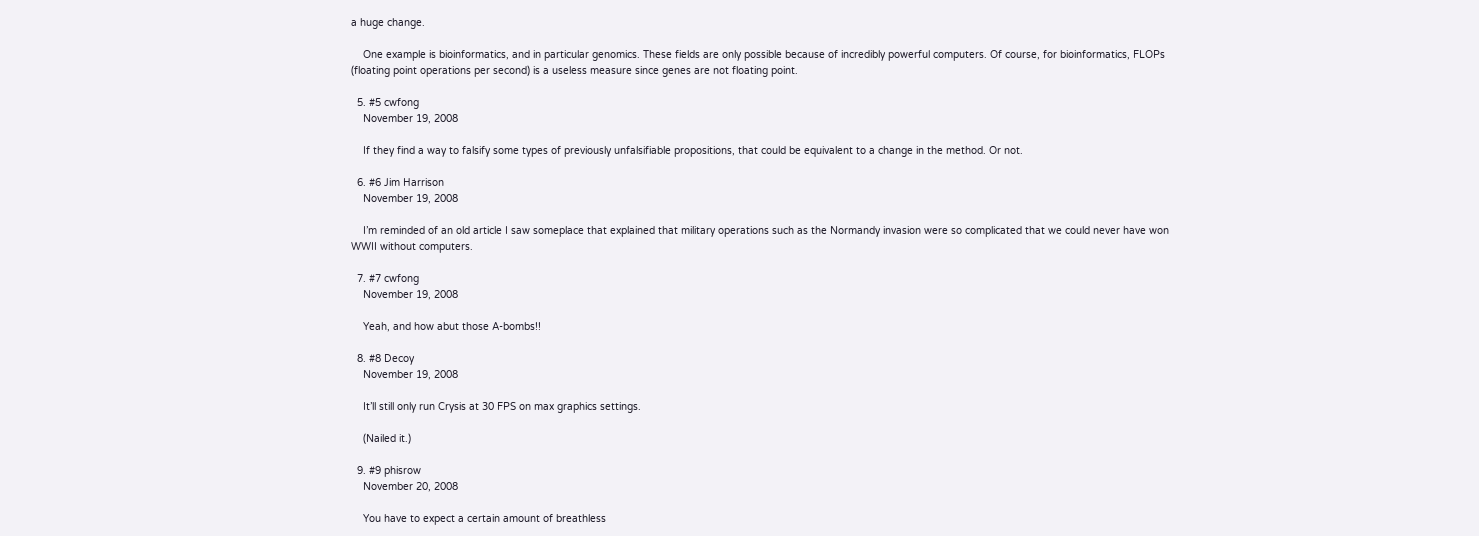a huge change.

    One example is bioinformatics, and in particular genomics. These fields are only possible because of incredibly powerful computers. Of course, for bioinformatics, FLOPs (floating point operations per second) is a useless measure since genes are not floating point.

  5. #5 cwfong
    November 19, 2008

    If they find a way to falsify some types of previously unfalsifiable propositions, that could be equivalent to a change in the method. Or not.

  6. #6 Jim Harrison
    November 19, 2008

    I’m reminded of an old article I saw someplace that explained that military operations such as the Normandy invasion were so complicated that we could never have won WWII without computers.

  7. #7 cwfong
    November 19, 2008

    Yeah, and how abut those A-bombs!!

  8. #8 Decoy
    November 19, 2008

    It’ll still only run Crysis at 30 FPS on max graphics settings.

    (Nailed it.)

  9. #9 phisrow
    November 20, 2008

    You have to expect a certain amount of breathless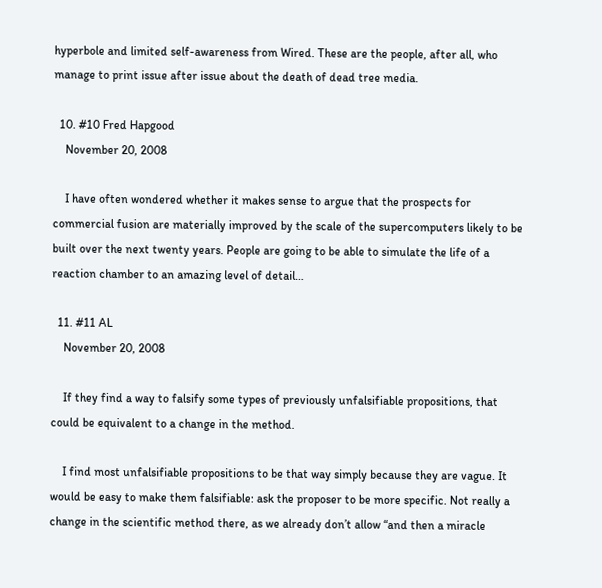hyperbole and limited self-awareness from Wired. These are the people, after all, who manage to print issue after issue about the death of dead tree media.

  10. #10 Fred Hapgood
    November 20, 2008

    I have often wondered whether it makes sense to argue that the prospects for commercial fusion are materially improved by the scale of the supercomputers likely to be built over the next twenty years. People are going to be able to simulate the life of a reaction chamber to an amazing level of detail…

  11. #11 AL
    November 20, 2008

    If they find a way to falsify some types of previously unfalsifiable propositions, that could be equivalent to a change in the method.

    I find most unfalsifiable propositions to be that way simply because they are vague. It would be easy to make them falsifiable: ask the proposer to be more specific. Not really a change in the scientific method there, as we already don’t allow “and then a miracle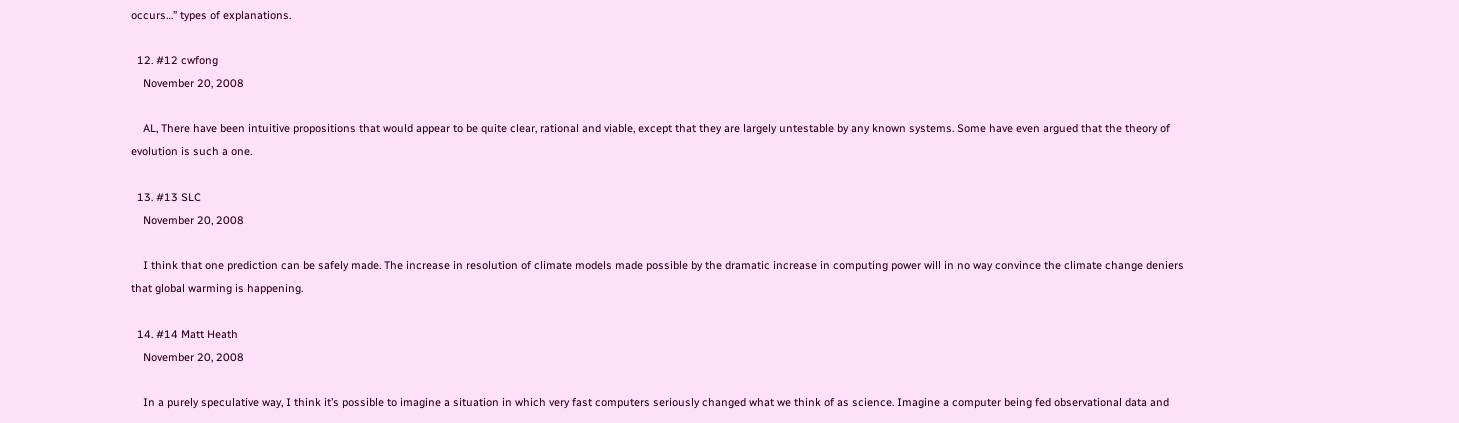occurs…” types of explanations.

  12. #12 cwfong
    November 20, 2008

    AL, There have been intuitive propositions that would appear to be quite clear, rational and viable, except that they are largely untestable by any known systems. Some have even argued that the theory of evolution is such a one.

  13. #13 SLC
    November 20, 2008

    I think that one prediction can be safely made. The increase in resolution of climate models made possible by the dramatic increase in computing power will in no way convince the climate change deniers that global warming is happening.

  14. #14 Matt Heath
    November 20, 2008

    In a purely speculative way, I think it’s possible to imagine a situation in which very fast computers seriously changed what we think of as science. Imagine a computer being fed observational data and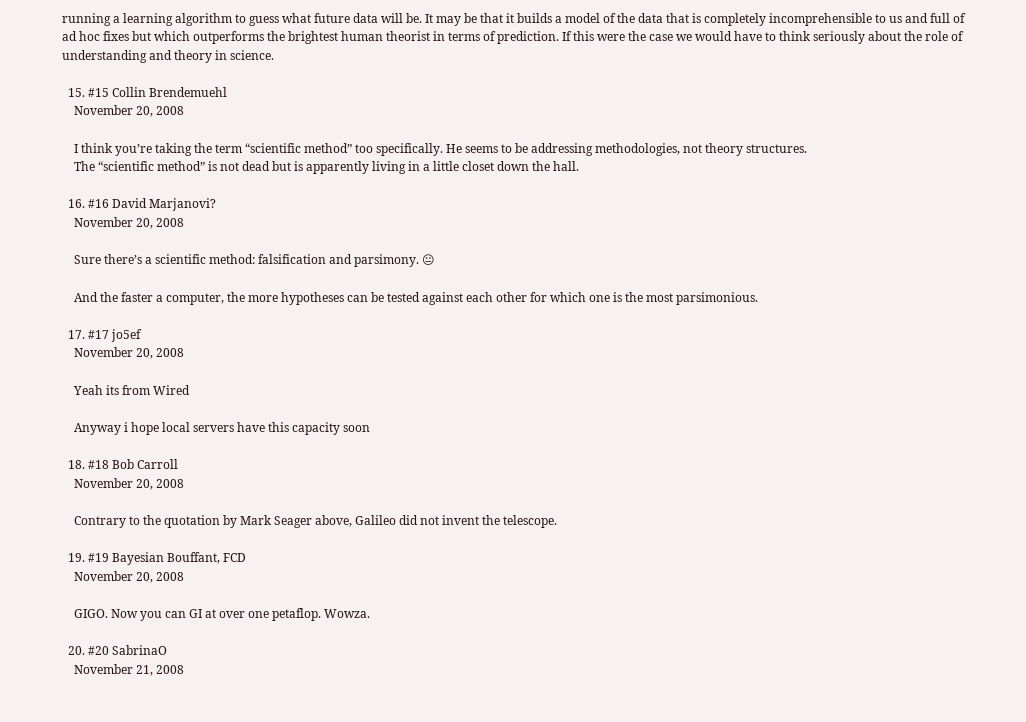running a learning algorithm to guess what future data will be. It may be that it builds a model of the data that is completely incomprehensible to us and full of ad hoc fixes but which outperforms the brightest human theorist in terms of prediction. If this were the case we would have to think seriously about the role of understanding and theory in science.

  15. #15 Collin Brendemuehl
    November 20, 2008

    I think you’re taking the term “scientific method” too specifically. He seems to be addressing methodologies, not theory structures.
    The “scientific method” is not dead but is apparently living in a little closet down the hall.

  16. #16 David Marjanovi?
    November 20, 2008

    Sure there’s a scientific method: falsification and parsimony. 😐

    And the faster a computer, the more hypotheses can be tested against each other for which one is the most parsimonious.

  17. #17 jo5ef
    November 20, 2008

    Yeah its from Wired

    Anyway i hope local servers have this capacity soon

  18. #18 Bob Carroll
    November 20, 2008

    Contrary to the quotation by Mark Seager above, Galileo did not invent the telescope.

  19. #19 Bayesian Bouffant, FCD
    November 20, 2008

    GIGO. Now you can GI at over one petaflop. Wowza.

  20. #20 SabrinaO
    November 21, 2008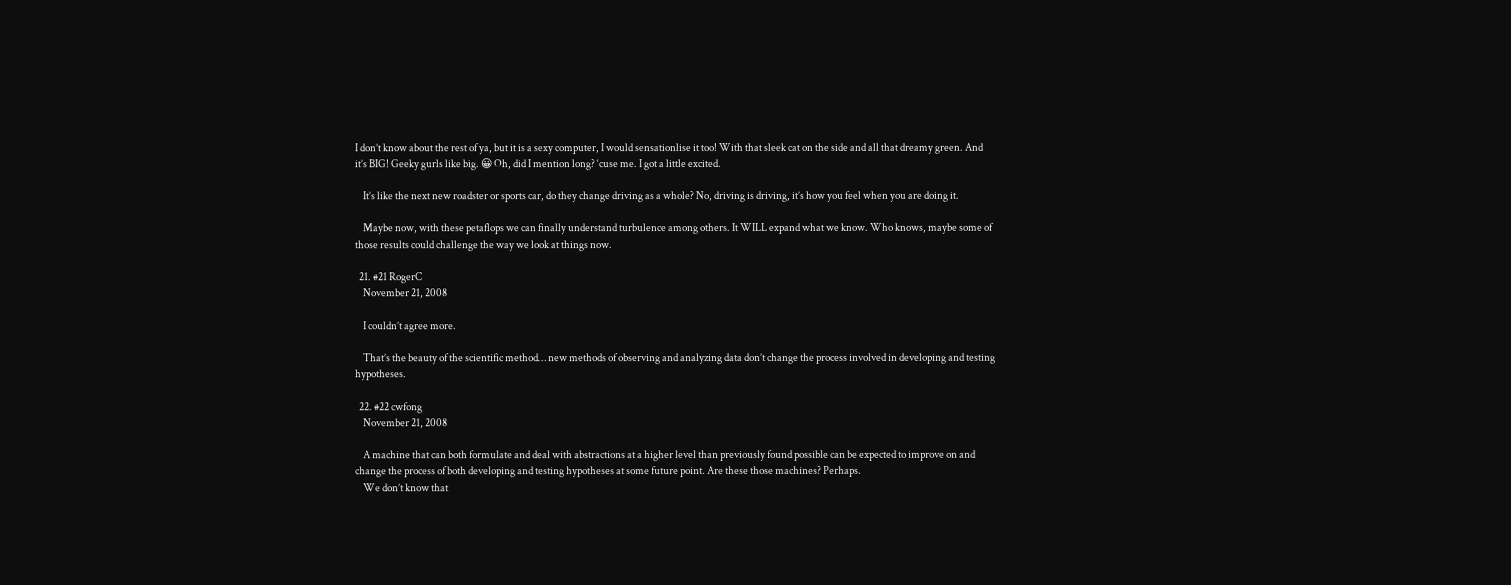I don’t know about the rest of ya, but it is a sexy computer, I would sensationlise it too! With that sleek cat on the side and all that dreamy green. And it’s BIG! Geeky gurls like big. 😀 Oh, did I mention long? ‘cuse me. I got a little excited.

    It’s like the next new roadster or sports car, do they change driving as a whole? No, driving is driving, it’s how you feel when you are doing it.

    Maybe now, with these petaflops we can finally understand turbulence among others. It WILL expand what we know. Who knows, maybe some of those results could challenge the way we look at things now.

  21. #21 RogerC
    November 21, 2008

    I couldn’t agree more.

    That’s the beauty of the scientific method… new methods of observing and analyzing data don’t change the process involved in developing and testing hypotheses.

  22. #22 cwfong
    November 21, 2008

    A machine that can both formulate and deal with abstractions at a higher level than previously found possible can be expected to improve on and change the process of both developing and testing hypotheses at some future point. Are these those machines? Perhaps.
    We don’t know that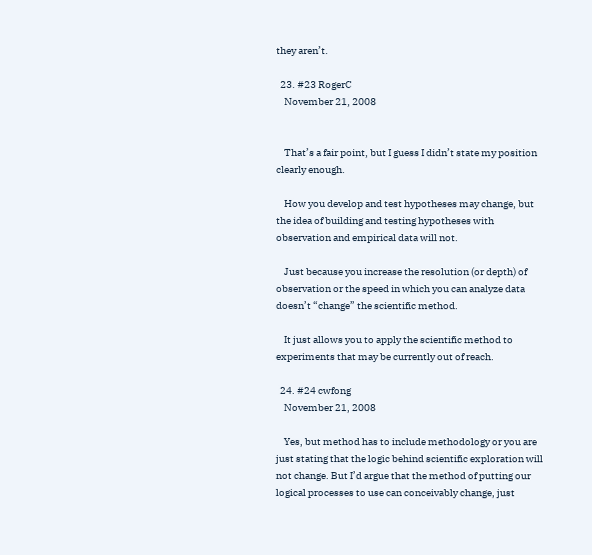they aren’t.

  23. #23 RogerC
    November 21, 2008


    That’s a fair point, but I guess I didn’t state my position clearly enough.

    How you develop and test hypotheses may change, but the idea of building and testing hypotheses with observation and empirical data will not.

    Just because you increase the resolution (or depth) of observation or the speed in which you can analyze data doesn’t “change” the scientific method.

    It just allows you to apply the scientific method to experiments that may be currently out of reach.

  24. #24 cwfong
    November 21, 2008

    Yes, but method has to include methodology or you are just stating that the logic behind scientific exploration will not change. But I’d argue that the method of putting our logical processes to use can conceivably change, just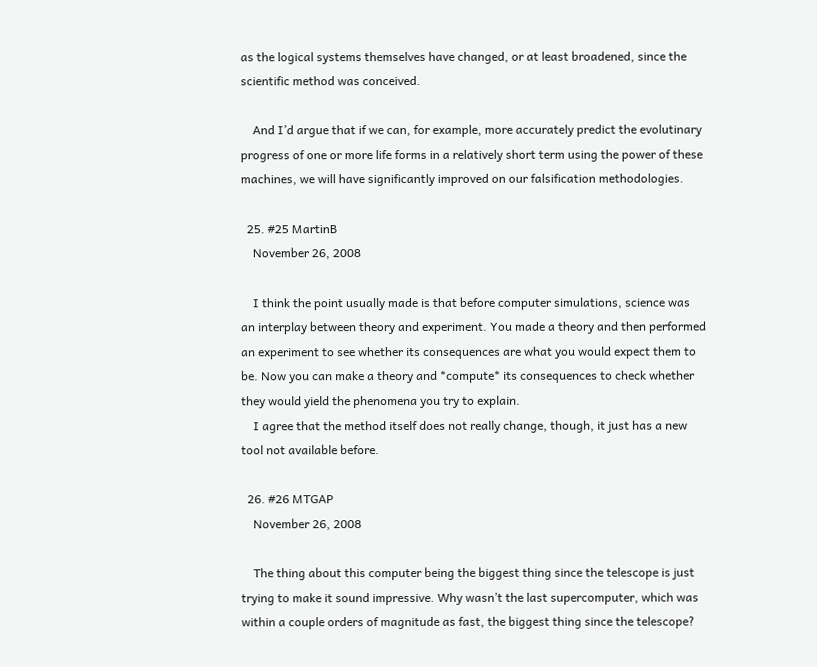as the logical systems themselves have changed, or at least broadened, since the scientific method was conceived.

    And I’d argue that if we can, for example, more accurately predict the evolutinary progress of one or more life forms in a relatively short term using the power of these machines, we will have significantly improved on our falsification methodologies.

  25. #25 MartinB
    November 26, 2008

    I think the point usually made is that before computer simulations, science was an interplay between theory and experiment. You made a theory and then performed an experiment to see whether its consequences are what you would expect them to be. Now you can make a theory and *compute* its consequences to check whether they would yield the phenomena you try to explain.
    I agree that the method itself does not really change, though, it just has a new tool not available before.

  26. #26 MTGAP
    November 26, 2008

    The thing about this computer being the biggest thing since the telescope is just trying to make it sound impressive. Why wasn’t the last supercomputer, which was within a couple orders of magnitude as fast, the biggest thing since the telescope?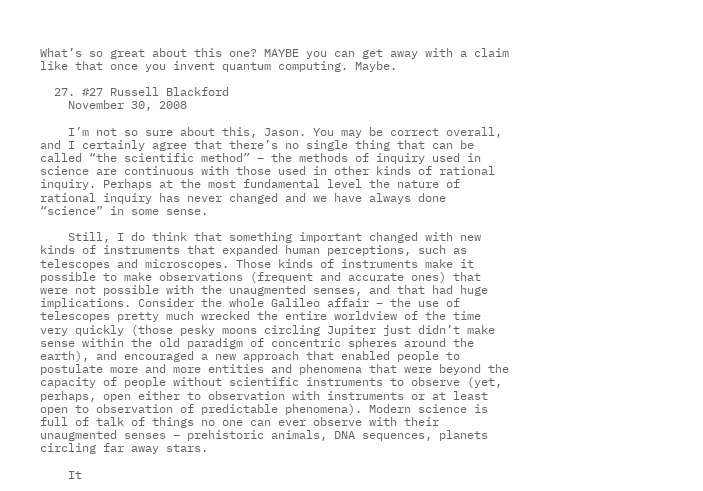What’s so great about this one? MAYBE you can get away with a claim like that once you invent quantum computing. Maybe.

  27. #27 Russell Blackford
    November 30, 2008

    I’m not so sure about this, Jason. You may be correct overall, and I certainly agree that there’s no single thing that can be called “the scientific method” – the methods of inquiry used in science are continuous with those used in other kinds of rational inquiry. Perhaps at the most fundamental level the nature of rational inquiry has never changed and we have always done “science” in some sense.

    Still, I do think that something important changed with new kinds of instruments that expanded human perceptions, such as telescopes and microscopes. Those kinds of instruments make it possible to make observations (frequent and accurate ones) that were not possible with the unaugmented senses, and that had huge implications. Consider the whole Galileo affair – the use of telescopes pretty much wrecked the entire worldview of the time very quickly (those pesky moons circling Jupiter just didn’t make sense within the old paradigm of concentric spheres around the earth), and encouraged a new approach that enabled people to postulate more and more entities and phenomena that were beyond the capacity of people without scientific instruments to observe (yet, perhaps, open either to observation with instruments or at least open to observation of predictable phenomena). Modern science is full of talk of things no one can ever observe with their unaugmented senses – prehistoric animals, DNA sequences, planets circling far away stars.

    It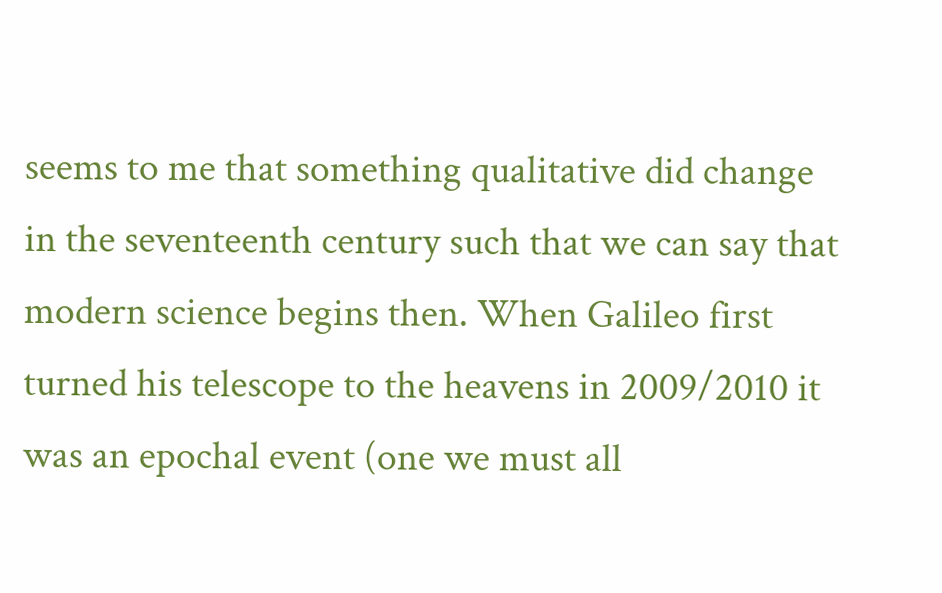seems to me that something qualitative did change in the seventeenth century such that we can say that modern science begins then. When Galileo first turned his telescope to the heavens in 2009/2010 it was an epochal event (one we must all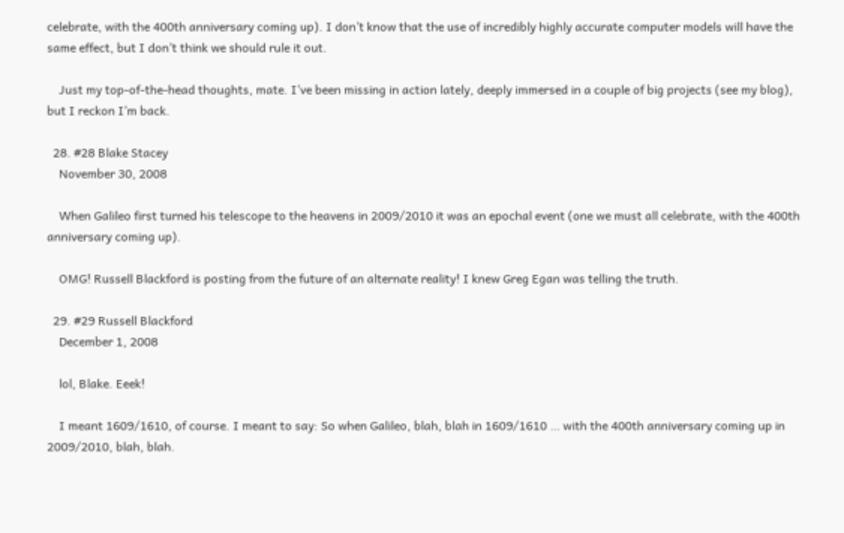celebrate, with the 400th anniversary coming up). I don’t know that the use of incredibly highly accurate computer models will have the same effect, but I don’t think we should rule it out.

    Just my top-of-the-head thoughts, mate. I’ve been missing in action lately, deeply immersed in a couple of big projects (see my blog), but I reckon I’m back.

  28. #28 Blake Stacey
    November 30, 2008

    When Galileo first turned his telescope to the heavens in 2009/2010 it was an epochal event (one we must all celebrate, with the 400th anniversary coming up).

    OMG! Russell Blackford is posting from the future of an alternate reality! I knew Greg Egan was telling the truth.

  29. #29 Russell Blackford
    December 1, 2008

    lol, Blake. Eeek!

    I meant 1609/1610, of course. I meant to say: So when Galileo, blah, blah in 1609/1610 … with the 400th anniversary coming up in 2009/2010, blah, blah.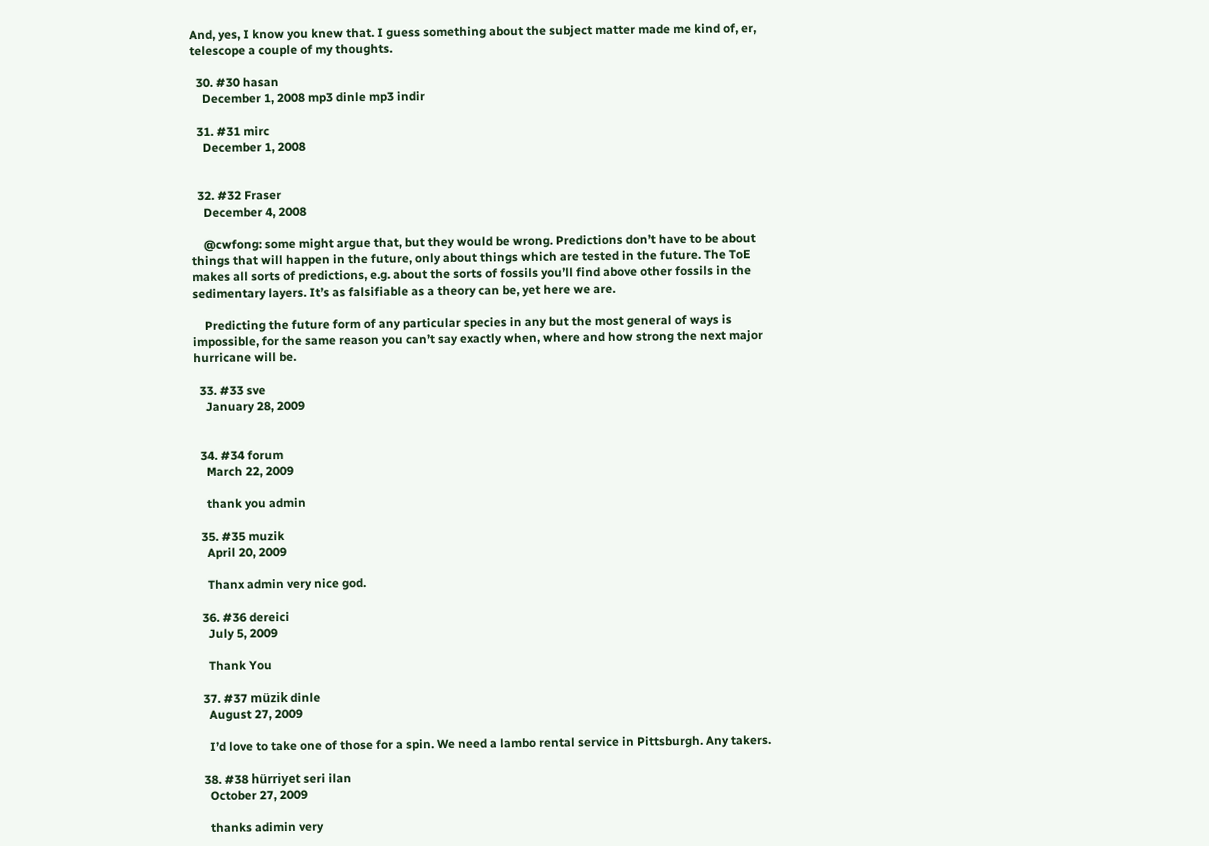And, yes, I know you knew that. I guess something about the subject matter made me kind of, er, telescope a couple of my thoughts.

  30. #30 hasan
    December 1, 2008 mp3 dinle mp3 indir

  31. #31 mirc
    December 1, 2008


  32. #32 Fraser
    December 4, 2008

    @cwfong: some might argue that, but they would be wrong. Predictions don’t have to be about things that will happen in the future, only about things which are tested in the future. The ToE makes all sorts of predictions, e.g. about the sorts of fossils you’ll find above other fossils in the sedimentary layers. It’s as falsifiable as a theory can be, yet here we are.

    Predicting the future form of any particular species in any but the most general of ways is impossible, for the same reason you can’t say exactly when, where and how strong the next major hurricane will be.

  33. #33 sve
    January 28, 2009


  34. #34 forum
    March 22, 2009

    thank you admin

  35. #35 muzik
    April 20, 2009

    Thanx admin very nice god.

  36. #36 dereici
    July 5, 2009

    Thank You

  37. #37 müzik dinle
    August 27, 2009

    I’d love to take one of those for a spin. We need a lambo rental service in Pittsburgh. Any takers.

  38. #38 hürriyet seri ilan
    October 27, 2009

    thanks adimin very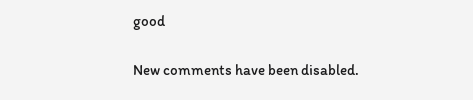good

New comments have been disabled.